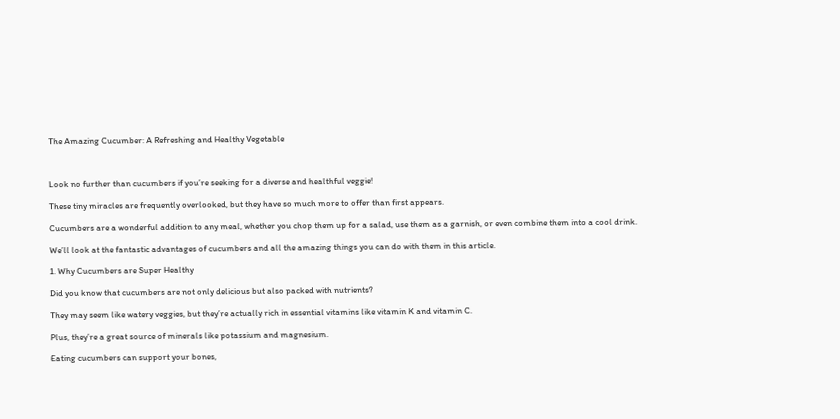The Amazing Cucumber: A Refreshing and Healthy Vegetable



Look no further than cucumbers if you’re seeking for a diverse and healthful veggie!

These tiny miracles are frequently overlooked, but they have so much more to offer than first appears.

Cucumbers are a wonderful addition to any meal, whether you chop them up for a salad, use them as a garnish, or even combine them into a cool drink.

We’ll look at the fantastic advantages of cucumbers and all the amazing things you can do with them in this article.

1. Why Cucumbers are Super Healthy

Did you know that cucumbers are not only delicious but also packed with nutrients?

They may seem like watery veggies, but they’re actually rich in essential vitamins like vitamin K and vitamin C.

Plus, they’re a great source of minerals like potassium and magnesium.

Eating cucumbers can support your bones,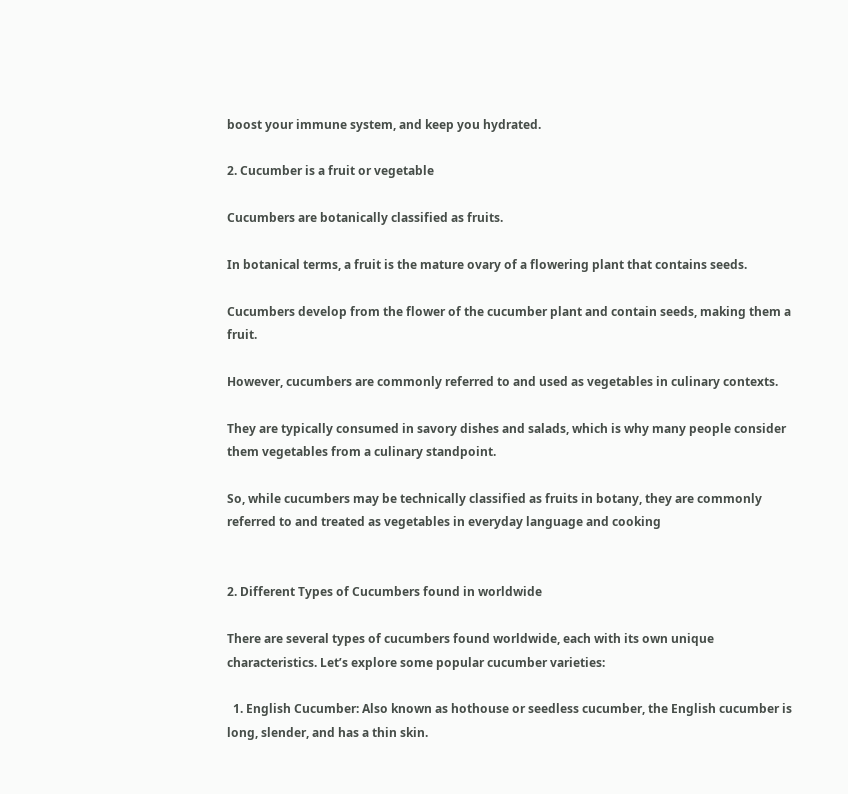boost your immune system, and keep you hydrated.

2. Cucumber is a fruit or vegetable

Cucumbers are botanically classified as fruits.

In botanical terms, a fruit is the mature ovary of a flowering plant that contains seeds.

Cucumbers develop from the flower of the cucumber plant and contain seeds, making them a fruit.

However, cucumbers are commonly referred to and used as vegetables in culinary contexts.

They are typically consumed in savory dishes and salads, which is why many people consider them vegetables from a culinary standpoint.

So, while cucumbers may be technically classified as fruits in botany, they are commonly referred to and treated as vegetables in everyday language and cooking


2. Different Types of Cucumbers found in worldwide

There are several types of cucumbers found worldwide, each with its own unique characteristics. Let’s explore some popular cucumber varieties:

  1. English Cucumber: Also known as hothouse or seedless cucumber, the English cucumber is long, slender, and has a thin skin.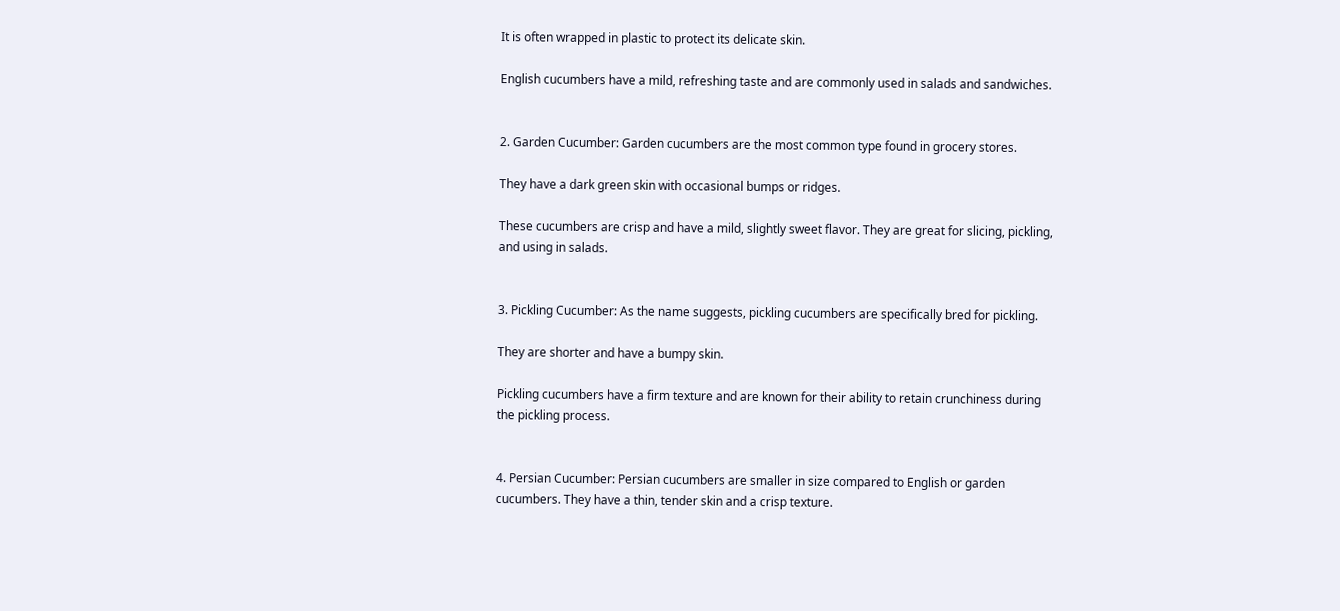It is often wrapped in plastic to protect its delicate skin.

English cucumbers have a mild, refreshing taste and are commonly used in salads and sandwiches.


2. Garden Cucumber: Garden cucumbers are the most common type found in grocery stores.

They have a dark green skin with occasional bumps or ridges.

These cucumbers are crisp and have a mild, slightly sweet flavor. They are great for slicing, pickling, and using in salads.


3. Pickling Cucumber: As the name suggests, pickling cucumbers are specifically bred for pickling.

They are shorter and have a bumpy skin.

Pickling cucumbers have a firm texture and are known for their ability to retain crunchiness during the pickling process.


4. Persian Cucumber: Persian cucumbers are smaller in size compared to English or garden cucumbers. They have a thin, tender skin and a crisp texture.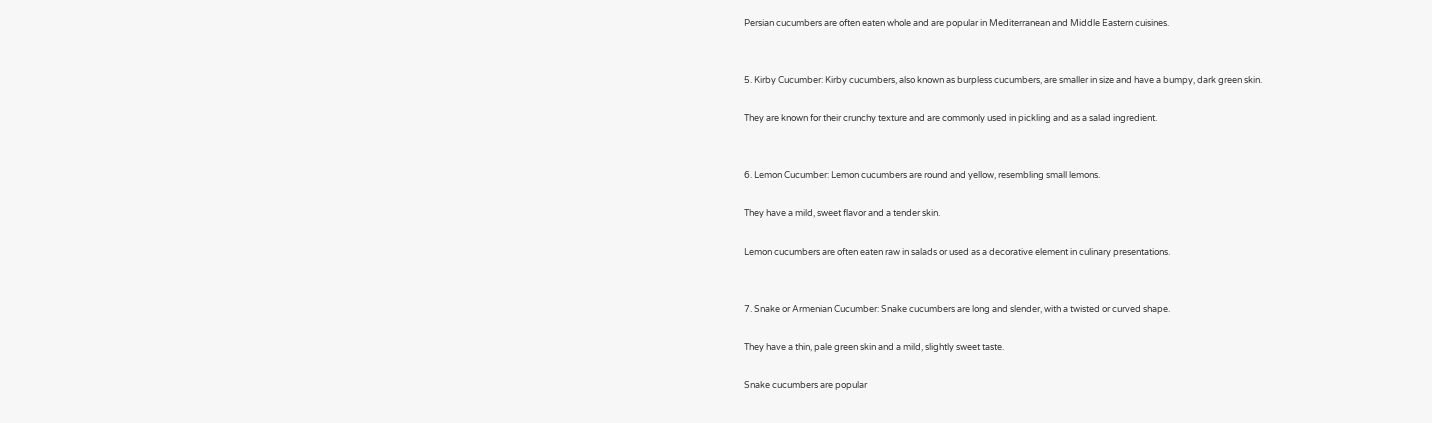Persian cucumbers are often eaten whole and are popular in Mediterranean and Middle Eastern cuisines.


5. Kirby Cucumber: Kirby cucumbers, also known as burpless cucumbers, are smaller in size and have a bumpy, dark green skin.

They are known for their crunchy texture and are commonly used in pickling and as a salad ingredient.


6. Lemon Cucumber: Lemon cucumbers are round and yellow, resembling small lemons.

They have a mild, sweet flavor and a tender skin.

Lemon cucumbers are often eaten raw in salads or used as a decorative element in culinary presentations.


7. Snake or Armenian Cucumber: Snake cucumbers are long and slender, with a twisted or curved shape.

They have a thin, pale green skin and a mild, slightly sweet taste.

Snake cucumbers are popular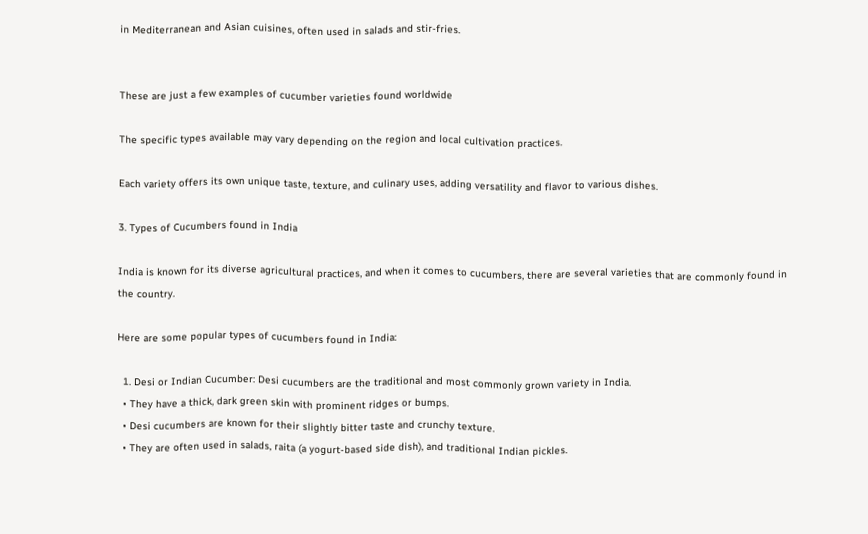in Mediterranean and Asian cuisines, often used in salads and stir-fries.


These are just a few examples of cucumber varieties found worldwide

The specific types available may vary depending on the region and local cultivation practices.

Each variety offers its own unique taste, texture, and culinary uses, adding versatility and flavor to various dishes.

3. Types of Cucumbers found in India

India is known for its diverse agricultural practices, and when it comes to cucumbers, there are several varieties that are commonly found in the country.

Here are some popular types of cucumbers found in India:

  1. Desi or Indian Cucumber: Desi cucumbers are the traditional and most commonly grown variety in India.
  • They have a thick, dark green skin with prominent ridges or bumps.
  • Desi cucumbers are known for their slightly bitter taste and crunchy texture.
  • They are often used in salads, raita (a yogurt-based side dish), and traditional Indian pickles.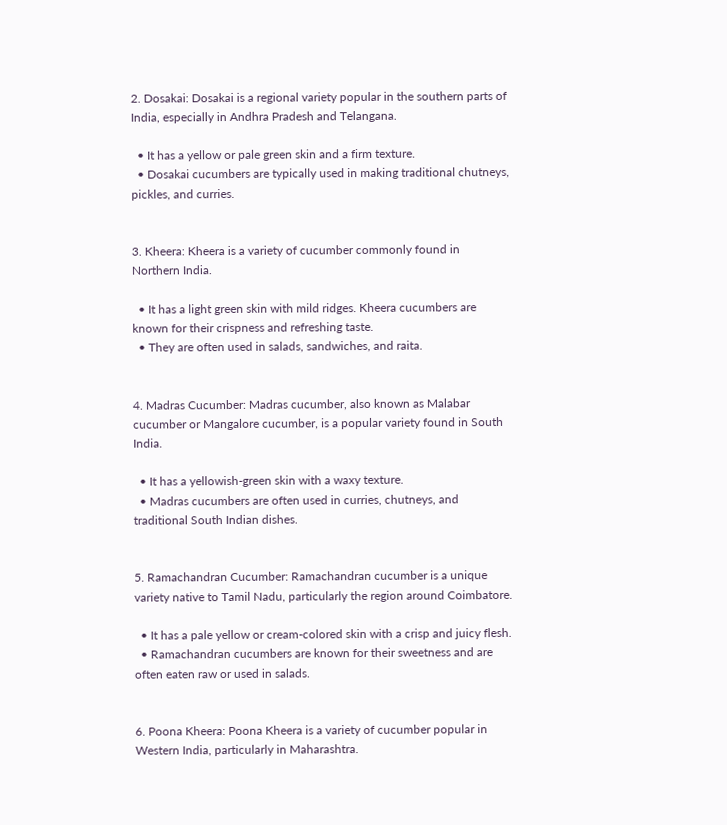2. Dosakai: Dosakai is a regional variety popular in the southern parts of India, especially in Andhra Pradesh and Telangana.

  • It has a yellow or pale green skin and a firm texture.
  • Dosakai cucumbers are typically used in making traditional chutneys, pickles, and curries.


3. Kheera: Kheera is a variety of cucumber commonly found in Northern India.

  • It has a light green skin with mild ridges. Kheera cucumbers are known for their crispness and refreshing taste.
  • They are often used in salads, sandwiches, and raita.


4. Madras Cucumber: Madras cucumber, also known as Malabar cucumber or Mangalore cucumber, is a popular variety found in South India.

  • It has a yellowish-green skin with a waxy texture.
  • Madras cucumbers are often used in curries, chutneys, and traditional South Indian dishes.


5. Ramachandran Cucumber: Ramachandran cucumber is a unique variety native to Tamil Nadu, particularly the region around Coimbatore.

  • It has a pale yellow or cream-colored skin with a crisp and juicy flesh.
  • Ramachandran cucumbers are known for their sweetness and are often eaten raw or used in salads.


6. Poona Kheera: Poona Kheera is a variety of cucumber popular in Western India, particularly in Maharashtra.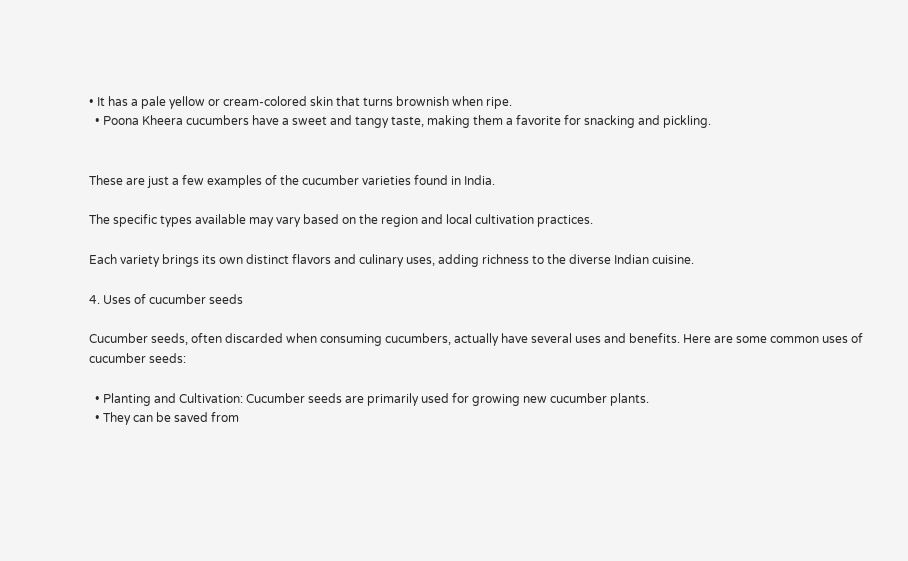• It has a pale yellow or cream-colored skin that turns brownish when ripe.
  • Poona Kheera cucumbers have a sweet and tangy taste, making them a favorite for snacking and pickling.


These are just a few examples of the cucumber varieties found in India.

The specific types available may vary based on the region and local cultivation practices.

Each variety brings its own distinct flavors and culinary uses, adding richness to the diverse Indian cuisine.

4. Uses of cucumber seeds

Cucumber seeds, often discarded when consuming cucumbers, actually have several uses and benefits. Here are some common uses of cucumber seeds:

  • Planting and Cultivation: Cucumber seeds are primarily used for growing new cucumber plants.
  • They can be saved from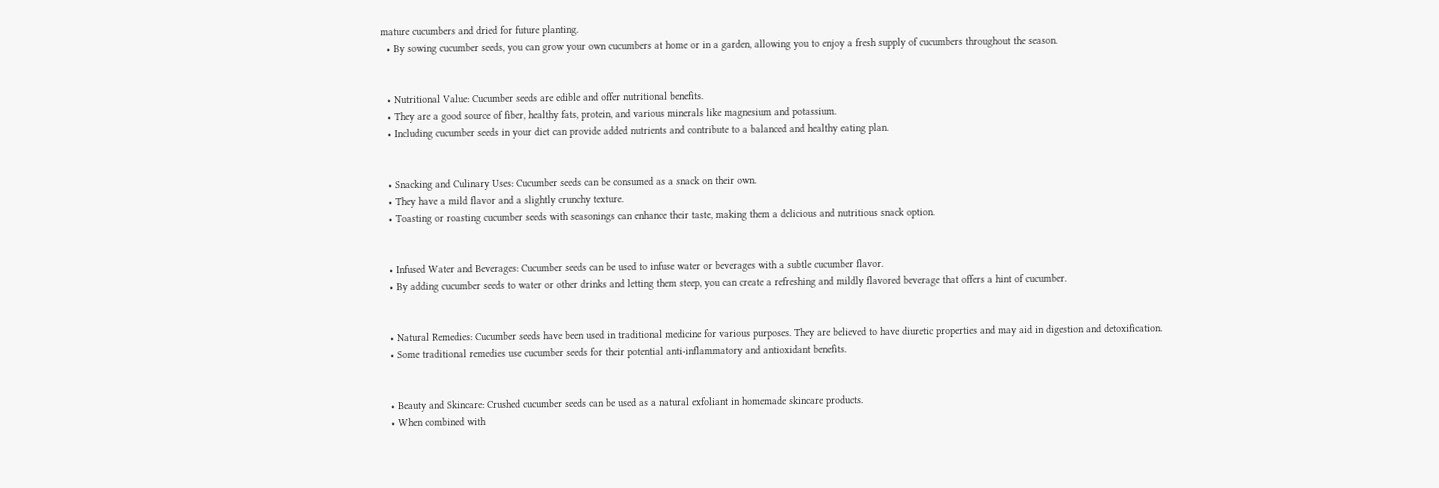mature cucumbers and dried for future planting.
  • By sowing cucumber seeds, you can grow your own cucumbers at home or in a garden, allowing you to enjoy a fresh supply of cucumbers throughout the season.


  • Nutritional Value: Cucumber seeds are edible and offer nutritional benefits.
  • They are a good source of fiber, healthy fats, protein, and various minerals like magnesium and potassium.
  • Including cucumber seeds in your diet can provide added nutrients and contribute to a balanced and healthy eating plan.


  • Snacking and Culinary Uses: Cucumber seeds can be consumed as a snack on their own.
  • They have a mild flavor and a slightly crunchy texture.
  • Toasting or roasting cucumber seeds with seasonings can enhance their taste, making them a delicious and nutritious snack option.


  • Infused Water and Beverages: Cucumber seeds can be used to infuse water or beverages with a subtle cucumber flavor.
  • By adding cucumber seeds to water or other drinks and letting them steep, you can create a refreshing and mildly flavored beverage that offers a hint of cucumber.


  • Natural Remedies: Cucumber seeds have been used in traditional medicine for various purposes. They are believed to have diuretic properties and may aid in digestion and detoxification.
  • Some traditional remedies use cucumber seeds for their potential anti-inflammatory and antioxidant benefits.


  • Beauty and Skincare: Crushed cucumber seeds can be used as a natural exfoliant in homemade skincare products.
  • When combined with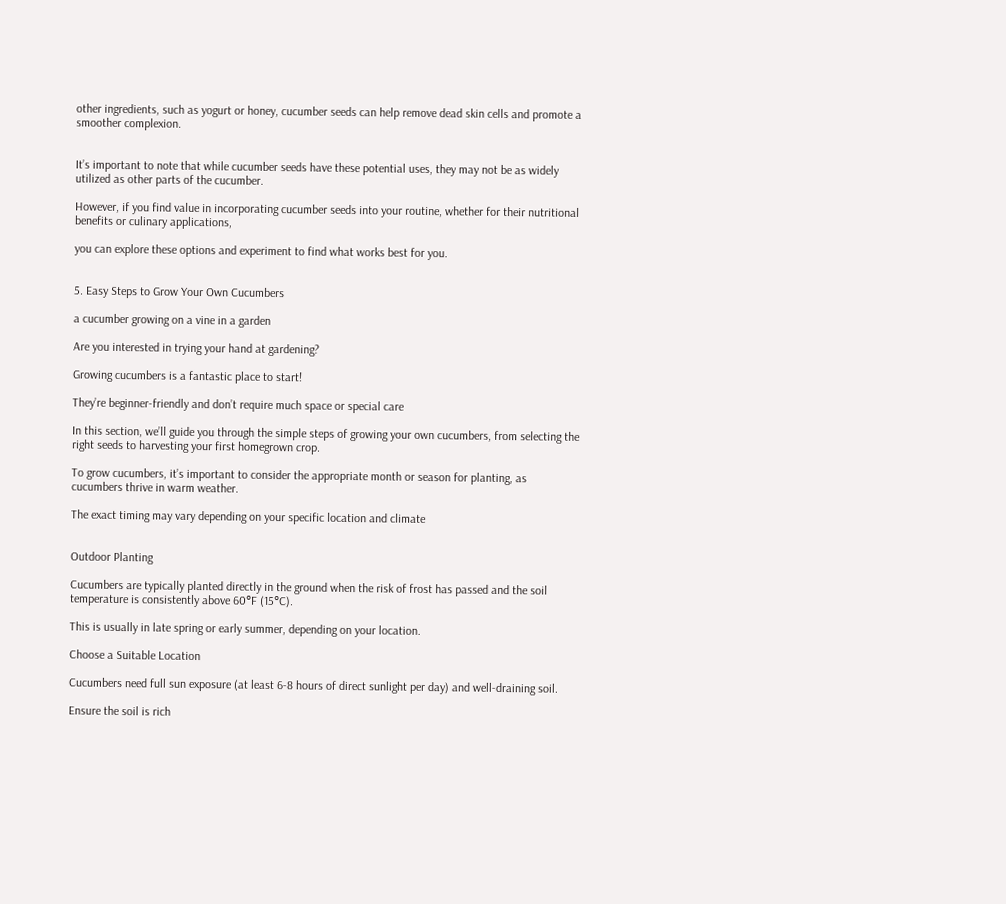other ingredients, such as yogurt or honey, cucumber seeds can help remove dead skin cells and promote a smoother complexion.


It’s important to note that while cucumber seeds have these potential uses, they may not be as widely utilized as other parts of the cucumber.

However, if you find value in incorporating cucumber seeds into your routine, whether for their nutritional benefits or culinary applications,

you can explore these options and experiment to find what works best for you.


5. Easy Steps to Grow Your Own Cucumbers

a cucumber growing on a vine in a garden

Are you interested in trying your hand at gardening?

Growing cucumbers is a fantastic place to start!

They’re beginner-friendly and don’t require much space or special care

In this section, we’ll guide you through the simple steps of growing your own cucumbers, from selecting the right seeds to harvesting your first homegrown crop.

To grow cucumbers, it’s important to consider the appropriate month or season for planting, as cucumbers thrive in warm weather.

The exact timing may vary depending on your specific location and climate


Outdoor Planting

Cucumbers are typically planted directly in the ground when the risk of frost has passed and the soil temperature is consistently above 60°F (15°C).

This is usually in late spring or early summer, depending on your location.

Choose a Suitable Location

Cucumbers need full sun exposure (at least 6-8 hours of direct sunlight per day) and well-draining soil.

Ensure the soil is rich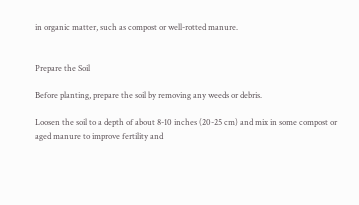in organic matter, such as compost or well-rotted manure.


Prepare the Soil

Before planting, prepare the soil by removing any weeds or debris.

Loosen the soil to a depth of about 8-10 inches (20-25 cm) and mix in some compost or aged manure to improve fertility and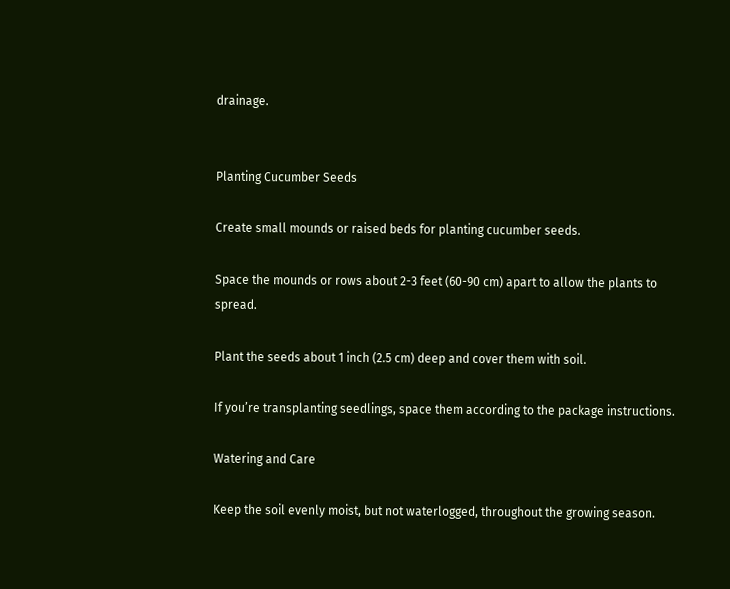drainage.


Planting Cucumber Seeds

Create small mounds or raised beds for planting cucumber seeds.

Space the mounds or rows about 2-3 feet (60-90 cm) apart to allow the plants to spread.

Plant the seeds about 1 inch (2.5 cm) deep and cover them with soil.

If you’re transplanting seedlings, space them according to the package instructions.

Watering and Care

Keep the soil evenly moist, but not waterlogged, throughout the growing season.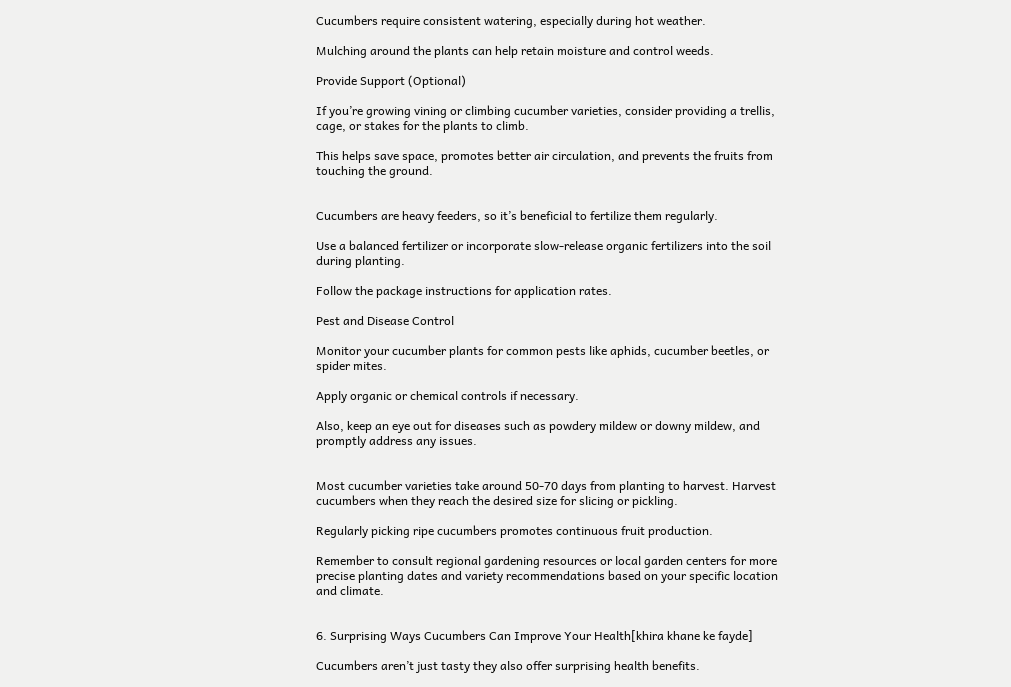Cucumbers require consistent watering, especially during hot weather.

Mulching around the plants can help retain moisture and control weeds.

Provide Support (Optional)

If you’re growing vining or climbing cucumber varieties, consider providing a trellis, cage, or stakes for the plants to climb.

This helps save space, promotes better air circulation, and prevents the fruits from touching the ground.


Cucumbers are heavy feeders, so it’s beneficial to fertilize them regularly.

Use a balanced fertilizer or incorporate slow-release organic fertilizers into the soil during planting.

Follow the package instructions for application rates.

Pest and Disease Control

Monitor your cucumber plants for common pests like aphids, cucumber beetles, or spider mites.

Apply organic or chemical controls if necessary.

Also, keep an eye out for diseases such as powdery mildew or downy mildew, and promptly address any issues.


Most cucumber varieties take around 50-70 days from planting to harvest. Harvest cucumbers when they reach the desired size for slicing or pickling.

Regularly picking ripe cucumbers promotes continuous fruit production.

Remember to consult regional gardening resources or local garden centers for more precise planting dates and variety recommendations based on your specific location and climate.


6. Surprising Ways Cucumbers Can Improve Your Health[khira khane ke fayde]

Cucumbers aren’t just tasty they also offer surprising health benefits.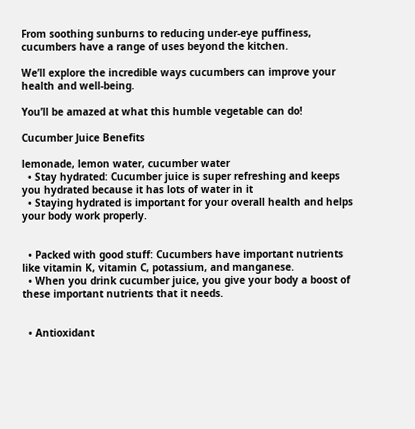From soothing sunburns to reducing under-eye puffiness, cucumbers have a range of uses beyond the kitchen.

We’ll explore the incredible ways cucumbers can improve your health and well-being.

You’ll be amazed at what this humble vegetable can do!

Cucumber Juice Benefits

lemonade, lemon water, cucumber water
  • Stay hydrated: Cucumber juice is super refreshing and keeps you hydrated because it has lots of water in it
  • Staying hydrated is important for your overall health and helps your body work properly.


  • Packed with good stuff: Cucumbers have important nutrients like vitamin K, vitamin C, potassium, and manganese.
  • When you drink cucumber juice, you give your body a boost of these important nutrients that it needs.


  • Antioxidant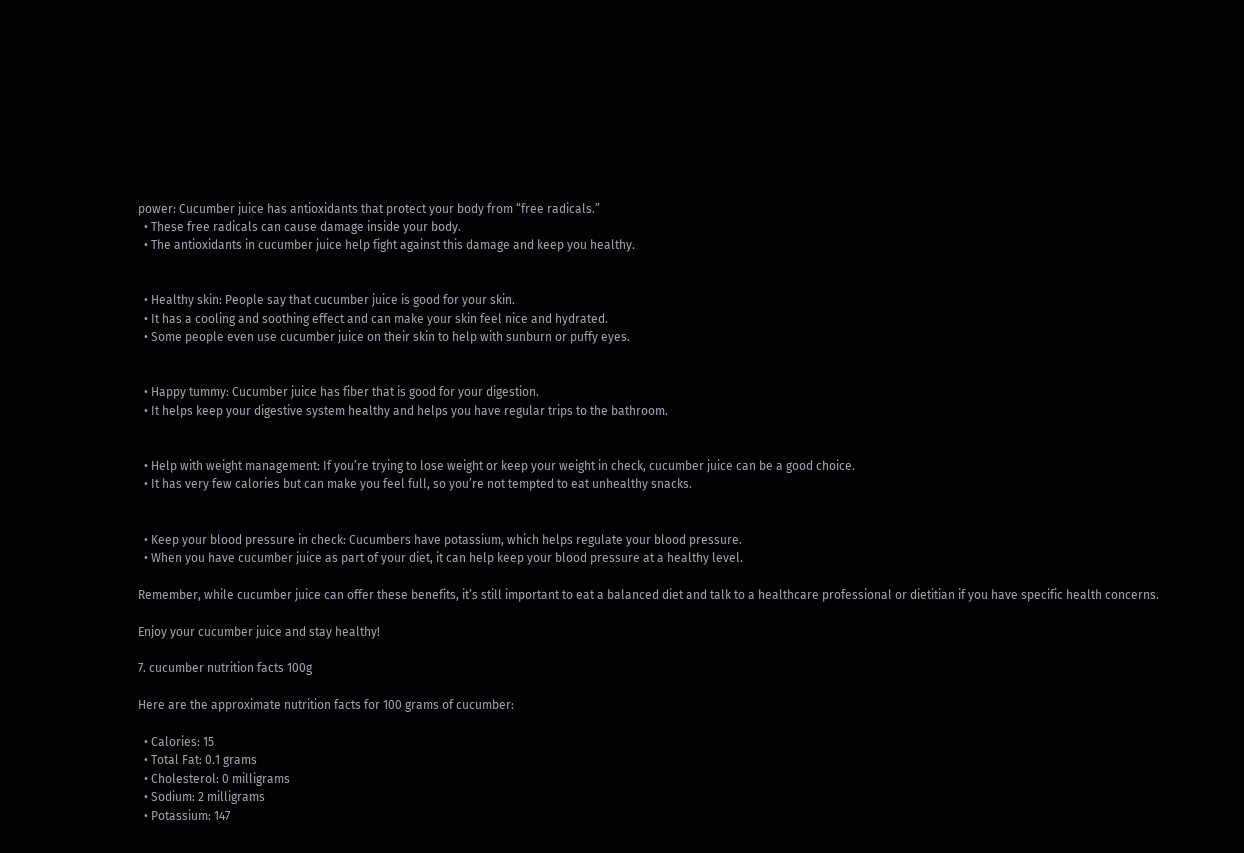power: Cucumber juice has antioxidants that protect your body from “free radicals.”
  • These free radicals can cause damage inside your body.
  • The antioxidants in cucumber juice help fight against this damage and keep you healthy.


  • Healthy skin: People say that cucumber juice is good for your skin.
  • It has a cooling and soothing effect and can make your skin feel nice and hydrated.
  • Some people even use cucumber juice on their skin to help with sunburn or puffy eyes.


  • Happy tummy: Cucumber juice has fiber that is good for your digestion.
  • It helps keep your digestive system healthy and helps you have regular trips to the bathroom.


  • Help with weight management: If you’re trying to lose weight or keep your weight in check, cucumber juice can be a good choice.
  • It has very few calories but can make you feel full, so you’re not tempted to eat unhealthy snacks.


  • Keep your blood pressure in check: Cucumbers have potassium, which helps regulate your blood pressure.
  • When you have cucumber juice as part of your diet, it can help keep your blood pressure at a healthy level.

Remember, while cucumber juice can offer these benefits, it’s still important to eat a balanced diet and talk to a healthcare professional or dietitian if you have specific health concerns.

Enjoy your cucumber juice and stay healthy!

7. cucumber nutrition facts 100g

Here are the approximate nutrition facts for 100 grams of cucumber:

  • Calories: 15
  • Total Fat: 0.1 grams
  • Cholesterol: 0 milligrams
  • Sodium: 2 milligrams
  • Potassium: 147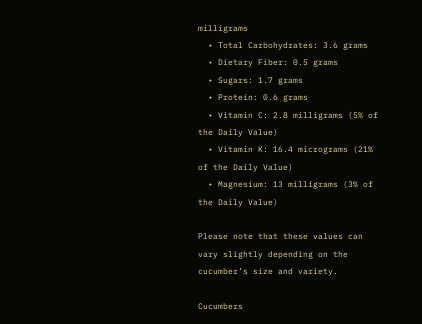milligrams
  • Total Carbohydrates: 3.6 grams
  • Dietary Fiber: 0.5 grams
  • Sugars: 1.7 grams
  • Protein: 0.6 grams
  • Vitamin C: 2.8 milligrams (5% of the Daily Value)
  • Vitamin K: 16.4 micrograms (21% of the Daily Value)
  • Magnesium: 13 milligrams (3% of the Daily Value)

Please note that these values can vary slightly depending on the cucumber’s size and variety.

Cucumbers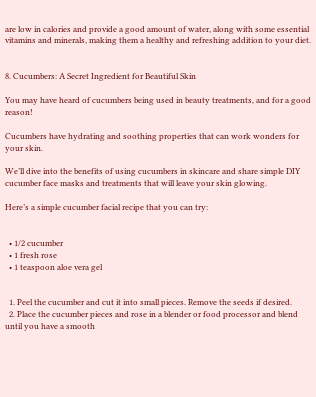are low in calories and provide a good amount of water, along with some essential vitamins and minerals, making them a healthy and refreshing addition to your diet.


8. Cucumbers: A Secret Ingredient for Beautiful Skin

You may have heard of cucumbers being used in beauty treatments, and for a good reason!

Cucumbers have hydrating and soothing properties that can work wonders for your skin.

We’ll dive into the benefits of using cucumbers in skincare and share simple DIY cucumber face masks and treatments that will leave your skin glowing.

Here’s a simple cucumber facial recipe that you can try:


  • 1/2 cucumber
  • 1 fresh rose
  • 1 teaspoon aloe vera gel


  1. Peel the cucumber and cut it into small pieces. Remove the seeds if desired.
  2. Place the cucumber pieces and rose in a blender or food processor and blend until you have a smooth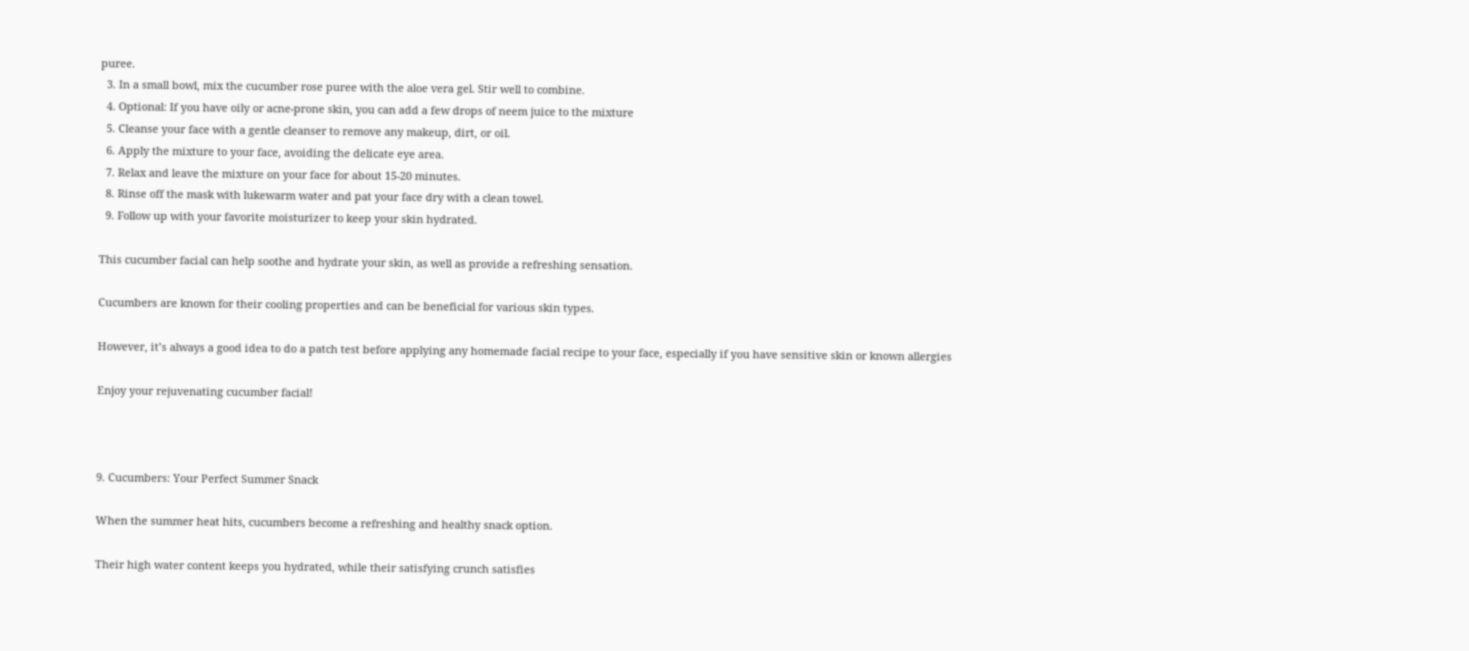puree.
  3. In a small bowl, mix the cucumber rose puree with the aloe vera gel. Stir well to combine.
  4. Optional: If you have oily or acne-prone skin, you can add a few drops of neem juice to the mixture
  5. Cleanse your face with a gentle cleanser to remove any makeup, dirt, or oil.
  6. Apply the mixture to your face, avoiding the delicate eye area.
  7. Relax and leave the mixture on your face for about 15-20 minutes.
  8. Rinse off the mask with lukewarm water and pat your face dry with a clean towel.
  9. Follow up with your favorite moisturizer to keep your skin hydrated.

This cucumber facial can help soothe and hydrate your skin, as well as provide a refreshing sensation.

Cucumbers are known for their cooling properties and can be beneficial for various skin types.

However, it’s always a good idea to do a patch test before applying any homemade facial recipe to your face, especially if you have sensitive skin or known allergies

Enjoy your rejuvenating cucumber facial!



9. Cucumbers: Your Perfect Summer Snack

When the summer heat hits, cucumbers become a refreshing and healthy snack option.

Their high water content keeps you hydrated, while their satisfying crunch satisfies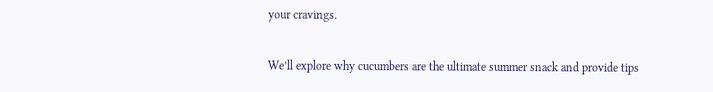your cravings.

We’ll explore why cucumbers are the ultimate summer snack and provide tips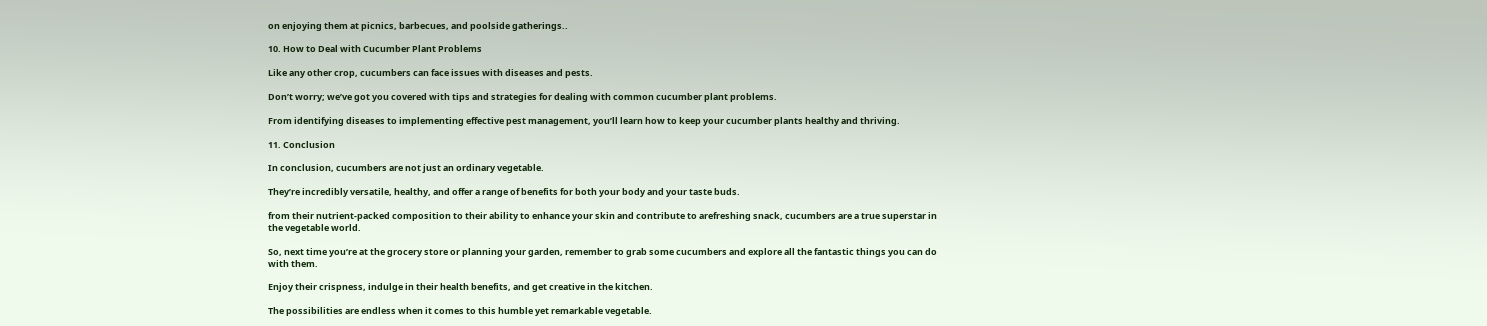on enjoying them at picnics, barbecues, and poolside gatherings..

10. How to Deal with Cucumber Plant Problems

Like any other crop, cucumbers can face issues with diseases and pests.

Don’t worry; we’ve got you covered with tips and strategies for dealing with common cucumber plant problems.

From identifying diseases to implementing effective pest management, you’ll learn how to keep your cucumber plants healthy and thriving.

11. Conclusion

In conclusion, cucumbers are not just an ordinary vegetable.

They’re incredibly versatile, healthy, and offer a range of benefits for both your body and your taste buds.

from their nutrient-packed composition to their ability to enhance your skin and contribute to arefreshing snack, cucumbers are a true superstar in the vegetable world.

So, next time you’re at the grocery store or planning your garden, remember to grab some cucumbers and explore all the fantastic things you can do with them.

Enjoy their crispness, indulge in their health benefits, and get creative in the kitchen.

The possibilities are endless when it comes to this humble yet remarkable vegetable.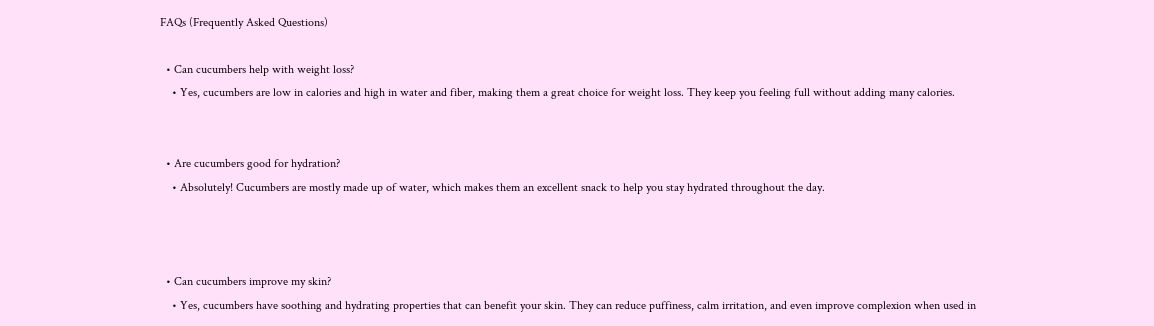FAQs (Frequently Asked Questions)

  • Can cucumbers help with weight loss?
    • Yes, cucumbers are low in calories and high in water and fiber, making them a great choice for weight loss. They keep you feeling full without adding many calories.


  • Are cucumbers good for hydration?
    • Absolutely! Cucumbers are mostly made up of water, which makes them an excellent snack to help you stay hydrated throughout the day.



  • Can cucumbers improve my skin?
    • Yes, cucumbers have soothing and hydrating properties that can benefit your skin. They can reduce puffiness, calm irritation, and even improve complexion when used in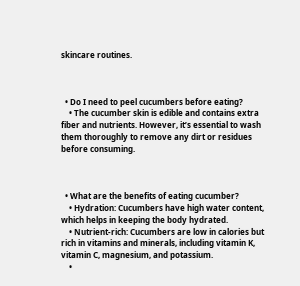skincare routines.



  • Do I need to peel cucumbers before eating?
    • The cucumber skin is edible and contains extra fiber and nutrients. However, it’s essential to wash them thoroughly to remove any dirt or residues before consuming.



  • What are the benefits of eating cucumber?
    • Hydration: Cucumbers have high water content, which helps in keeping the body hydrated.
    • Nutrient-rich: Cucumbers are low in calories but rich in vitamins and minerals, including vitamin K, vitamin C, magnesium, and potassium.
    •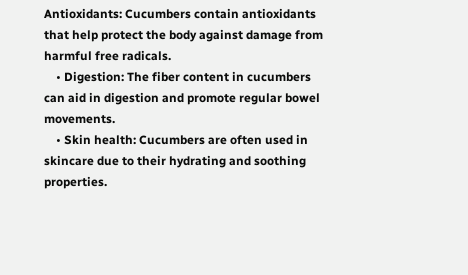Antioxidants: Cucumbers contain antioxidants that help protect the body against damage from harmful free radicals.
    • Digestion: The fiber content in cucumbers can aid in digestion and promote regular bowel movements.
    • Skin health: Cucumbers are often used in skincare due to their hydrating and soothing properties.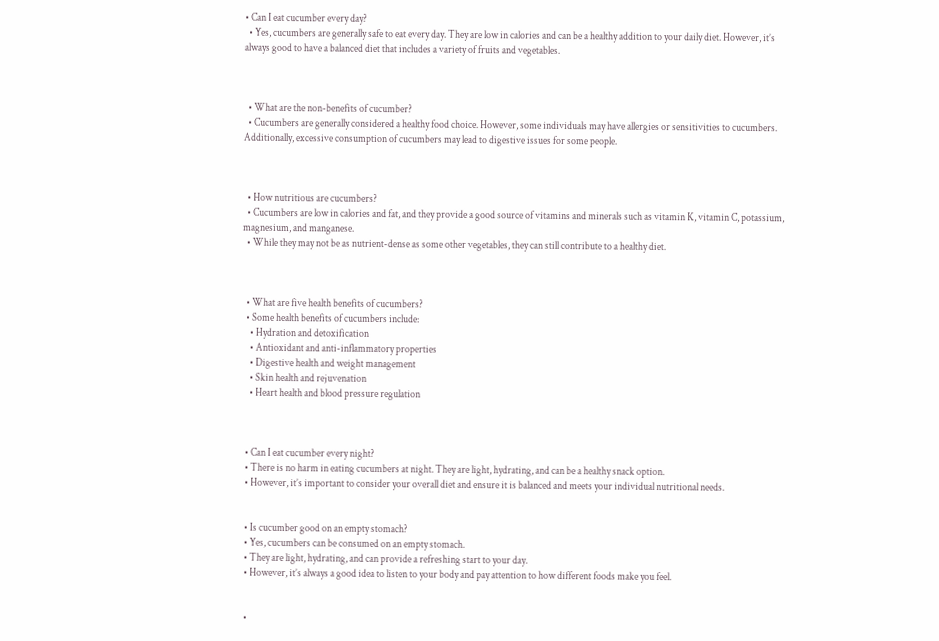• Can I eat cucumber every day?
  • Yes, cucumbers are generally safe to eat every day. They are low in calories and can be a healthy addition to your daily diet. However, it’s always good to have a balanced diet that includes a variety of fruits and vegetables.



  • What are the non-benefits of cucumber?
  • Cucumbers are generally considered a healthy food choice. However, some individuals may have allergies or sensitivities to cucumbers. Additionally, excessive consumption of cucumbers may lead to digestive issues for some people.



  • How nutritious are cucumbers?
  • Cucumbers are low in calories and fat, and they provide a good source of vitamins and minerals such as vitamin K, vitamin C, potassium, magnesium, and manganese.
  • While they may not be as nutrient-dense as some other vegetables, they can still contribute to a healthy diet.



  • What are five health benefits of cucumbers?
  • Some health benefits of cucumbers include:
    • Hydration and detoxification
    • Antioxidant and anti-inflammatory properties
    • Digestive health and weight management
    • Skin health and rejuvenation
    • Heart health and blood pressure regulation



  • Can I eat cucumber every night?
  • There is no harm in eating cucumbers at night. They are light, hydrating, and can be a healthy snack option.
  • However, it’s important to consider your overall diet and ensure it is balanced and meets your individual nutritional needs.


  • Is cucumber good on an empty stomach?
  • Yes, cucumbers can be consumed on an empty stomach.
  • They are light, hydrating, and can provide a refreshing start to your day.
  • However, it’s always a good idea to listen to your body and pay attention to how different foods make you feel.


  •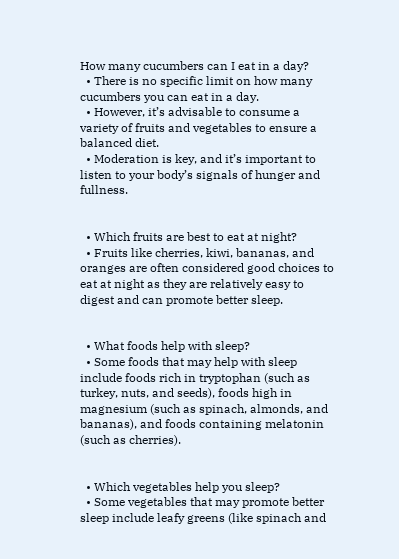How many cucumbers can I eat in a day?
  • There is no specific limit on how many cucumbers you can eat in a day.
  • However, it’s advisable to consume a variety of fruits and vegetables to ensure a balanced diet.
  • Moderation is key, and it’s important to listen to your body’s signals of hunger and fullness.


  • Which fruits are best to eat at night?
  • Fruits like cherries, kiwi, bananas, and oranges are often considered good choices to eat at night as they are relatively easy to digest and can promote better sleep.


  • What foods help with sleep?
  • Some foods that may help with sleep include foods rich in tryptophan (such as turkey, nuts, and seeds), foods high in magnesium (such as spinach, almonds, and bananas), and foods containing melatonin (such as cherries).


  • Which vegetables help you sleep?
  • Some vegetables that may promote better sleep include leafy greens (like spinach and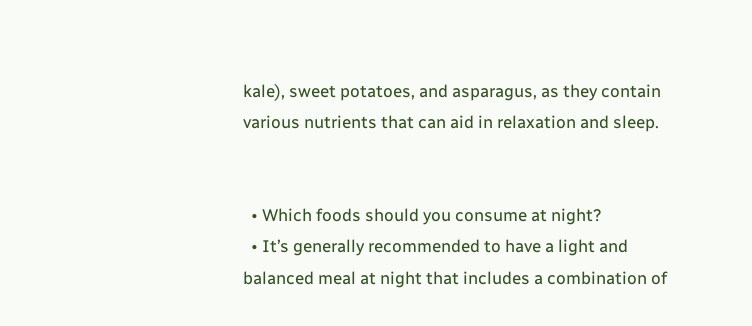kale), sweet potatoes, and asparagus, as they contain various nutrients that can aid in relaxation and sleep.


  • Which foods should you consume at night?
  • It’s generally recommended to have a light and balanced meal at night that includes a combination of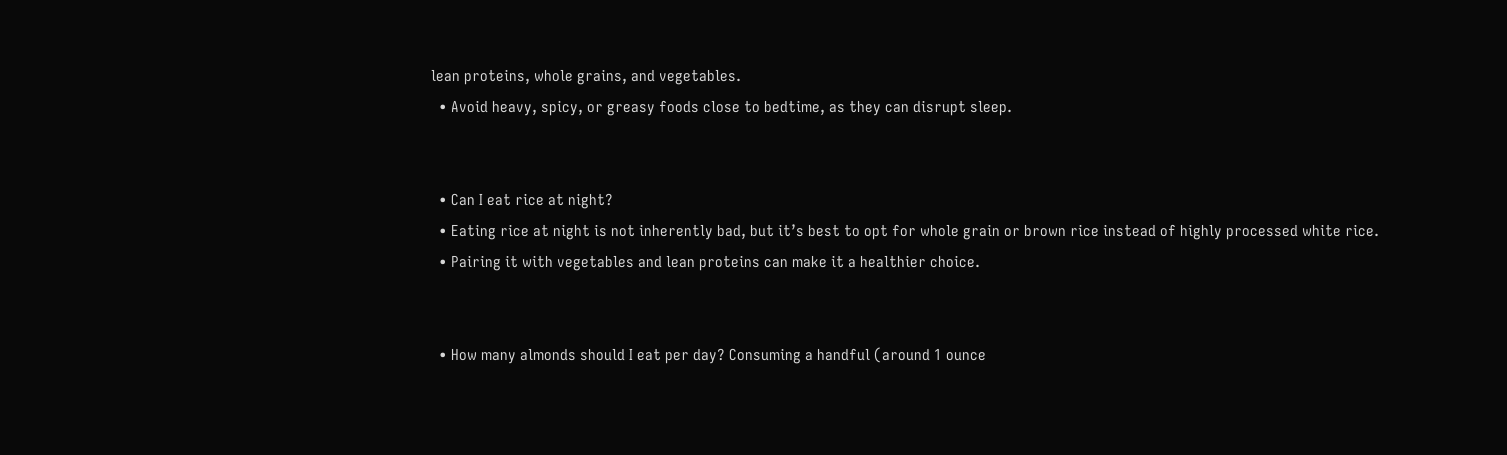lean proteins, whole grains, and vegetables.
  • Avoid heavy, spicy, or greasy foods close to bedtime, as they can disrupt sleep.


  • Can I eat rice at night?
  • Eating rice at night is not inherently bad, but it’s best to opt for whole grain or brown rice instead of highly processed white rice.
  • Pairing it with vegetables and lean proteins can make it a healthier choice.


  • How many almonds should I eat per day? Consuming a handful (around 1 ounce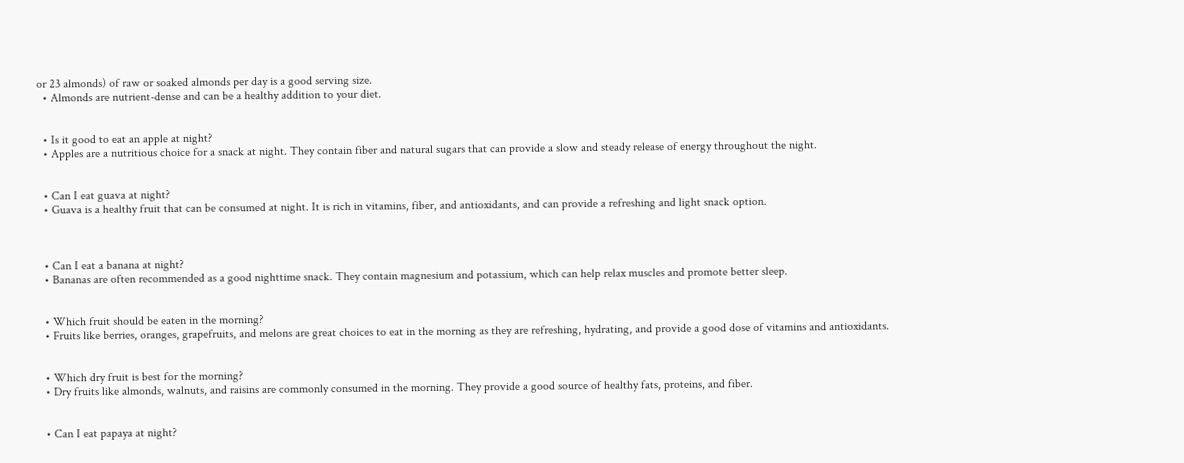or 23 almonds) of raw or soaked almonds per day is a good serving size.
  • Almonds are nutrient-dense and can be a healthy addition to your diet.


  • Is it good to eat an apple at night?
  • Apples are a nutritious choice for a snack at night. They contain fiber and natural sugars that can provide a slow and steady release of energy throughout the night.


  • Can I eat guava at night?
  • Guava is a healthy fruit that can be consumed at night. It is rich in vitamins, fiber, and antioxidants, and can provide a refreshing and light snack option.



  • Can I eat a banana at night?
  • Bananas are often recommended as a good nighttime snack. They contain magnesium and potassium, which can help relax muscles and promote better sleep.


  • Which fruit should be eaten in the morning?
  • Fruits like berries, oranges, grapefruits, and melons are great choices to eat in the morning as they are refreshing, hydrating, and provide a good dose of vitamins and antioxidants.


  • Which dry fruit is best for the morning?
  • Dry fruits like almonds, walnuts, and raisins are commonly consumed in the morning. They provide a good source of healthy fats, proteins, and fiber.


  • Can I eat papaya at night?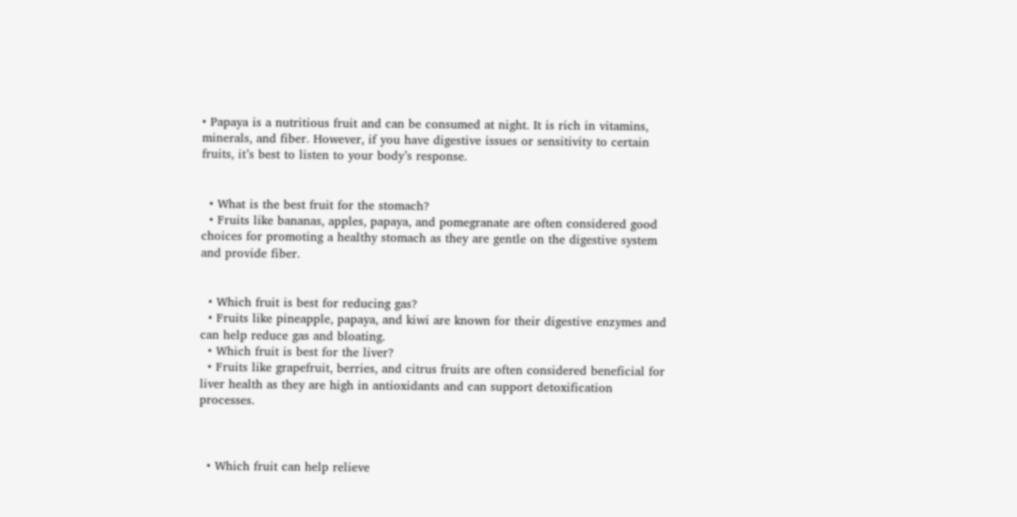• Papaya is a nutritious fruit and can be consumed at night. It is rich in vitamins, minerals, and fiber. However, if you have digestive issues or sensitivity to certain fruits, it’s best to listen to your body’s response.


  • What is the best fruit for the stomach?
  • Fruits like bananas, apples, papaya, and pomegranate are often considered good choices for promoting a healthy stomach as they are gentle on the digestive system and provide fiber.


  • Which fruit is best for reducing gas?
  • Fruits like pineapple, papaya, and kiwi are known for their digestive enzymes and can help reduce gas and bloating.
  • Which fruit is best for the liver?
  • Fruits like grapefruit, berries, and citrus fruits are often considered beneficial for liver health as they are high in antioxidants and can support detoxification processes.



  • Which fruit can help relieve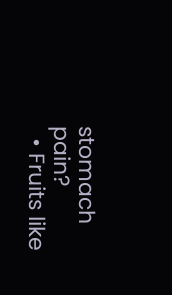stomach pain?
  • Fruits like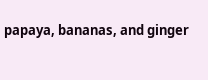papaya, bananas, and ginger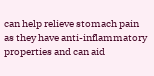can help relieve stomach pain as they have anti-inflammatory properties and can aid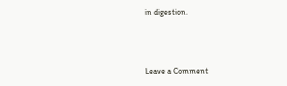in digestion.



Leave a Comment